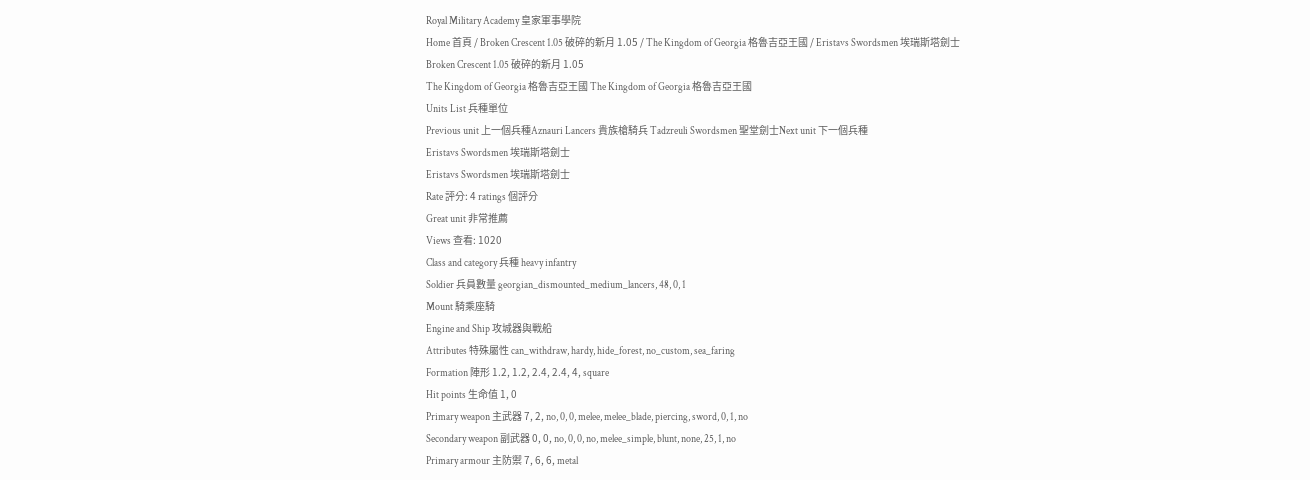Royal Military Academy 皇家軍事學院
Home 首頁 / Broken Crescent 1.05 破碎的新月 1.05 / The Kingdom of Georgia 格魯吉亞王國 / Eristavs Swordsmen 埃瑞斯塔劍士
Broken Crescent 1.05 破碎的新月 1.05
The Kingdom of Georgia 格魯吉亞王國 The Kingdom of Georgia 格魯吉亞王國
Units List 兵種單位
Previous unit 上一個兵種Aznauri Lancers 貴族槍騎兵 Tadzreuli Swordsmen 聖堂劍士Next unit 下一個兵種
Eristavs Swordsmen 埃瑞斯塔劍士
Eristavs Swordsmen 埃瑞斯塔劍士
Rate 評分: 4 ratings 個評分
Great unit 非常推薦
Views 查看: 1020
Class and category 兵種 heavy infantry
Soldier 兵員數量 georgian_dismounted_medium_lancers, 48, 0, 1
Mount 騎乘座騎
Engine and Ship 攻城器與戰船
Attributes 特殊屬性 can_withdraw, hardy, hide_forest, no_custom, sea_faring
Formation 陣形 1.2, 1.2, 2.4, 2.4, 4, square
Hit points 生命值 1, 0
Primary weapon 主武器 7, 2, no, 0, 0, melee, melee_blade, piercing, sword, 0, 1, no
Secondary weapon 副武器 0, 0, no, 0, 0, no, melee_simple, blunt, none, 25, 1, no
Primary armour 主防禦 7, 6, 6, metal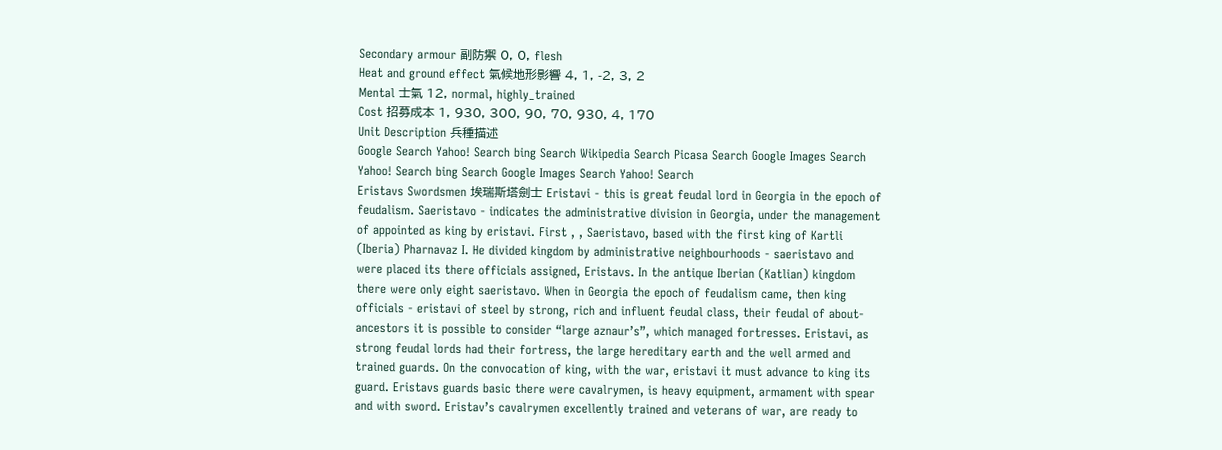Secondary armour 副防禦 0, 0, flesh
Heat and ground effect 氣候地形影響 4, 1, -2, 3, 2
Mental 士氣 12, normal, highly_trained
Cost 招募成本 1, 930, 300, 90, 70, 930, 4, 170
Unit Description 兵種描述
Google Search Yahoo! Search bing Search Wikipedia Search Picasa Search Google Images Search Yahoo! Search bing Search Google Images Search Yahoo! Search
Eristavs Swordsmen 埃瑞斯塔劍士 Eristavi - this is great feudal lord in Georgia in the epoch of feudalism. Saeristavo - indicates the administrative division in Georgia, under the management of appointed as king by eristavi. First , , Saeristavo, based with the first king of Kartli (Iberia) Pharnavaz I. He divided kingdom by administrative neighbourhoods - saeristavo and were placed its there officials assigned, Eristavs. In the antique Iberian (Katlian) kingdom there were only eight saeristavo. When in Georgia the epoch of feudalism came, then king officials - eristavi of steel by strong, rich and influent feudal class, their feudal of about- ancestors it is possible to consider “large aznaur’s”, which managed fortresses. Eristavi, as strong feudal lords had their fortress, the large hereditary earth and the well armed and trained guards. On the convocation of king, with the war, eristavi it must advance to king its guard. Eristavs guards basic there were cavalrymen, is heavy equipment, armament with spear and with sword. Eristav’s cavalrymen excellently trained and veterans of war, are ready to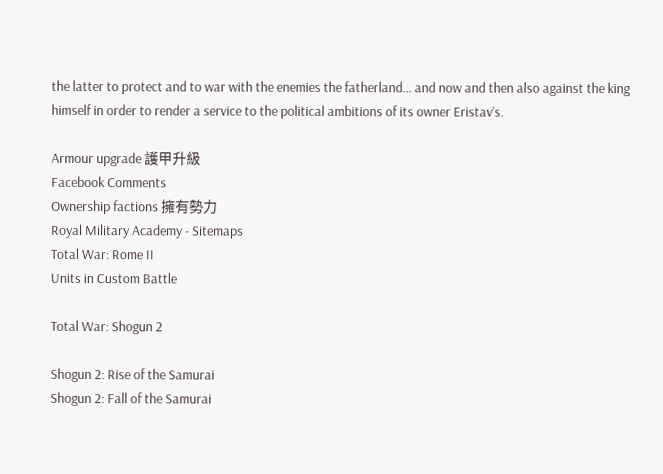the latter to protect and to war with the enemies the fatherland... and now and then also against the king himself in order to render a service to the political ambitions of its owner Eristav’s.

Armour upgrade 護甲升級
Facebook Comments
Ownership factions 擁有勢力
Royal Military Academy - Sitemaps
Total War: Rome II
Units in Custom Battle

Total War: Shogun 2

Shogun 2: Rise of the Samurai
Shogun 2: Fall of the Samurai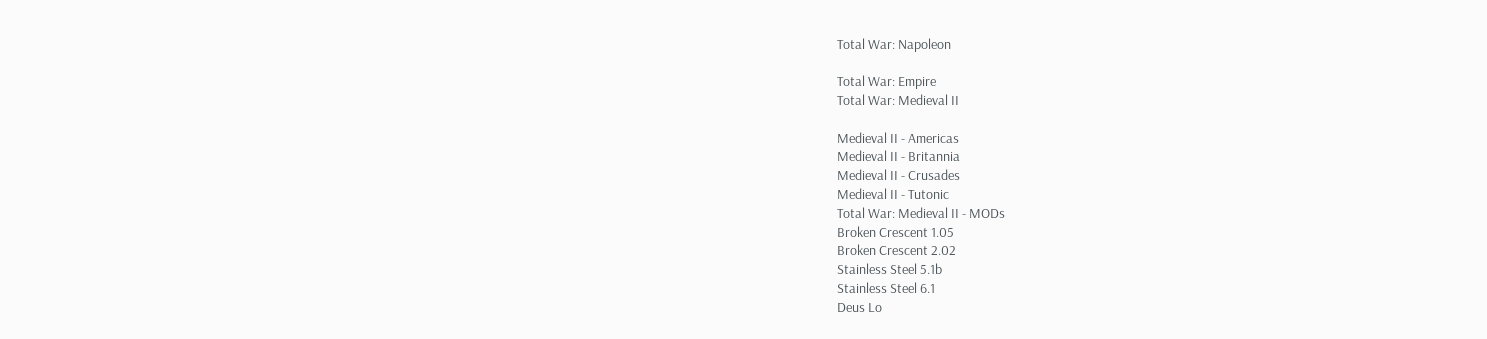Total War: Napoleon

Total War: Empire
Total War: Medieval II

Medieval II - Americas
Medieval II - Britannia
Medieval II - Crusades
Medieval II - Tutonic
Total War: Medieval II - MODs
Broken Crescent 1.05
Broken Crescent 2.02
Stainless Steel 5.1b
Stainless Steel 6.1
Deus Lo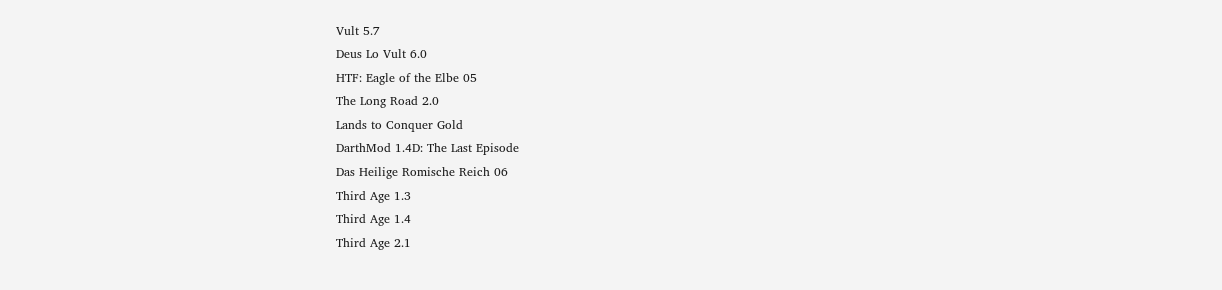Vult 5.7
Deus Lo Vult 6.0
HTF: Eagle of the Elbe 05
The Long Road 2.0
Lands to Conquer Gold
DarthMod 1.4D: The Last Episode
Das Heilige Romische Reich 06
Third Age 1.3
Third Age 1.4
Third Age 2.1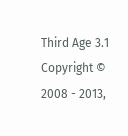Third Age 3.1
Copyright © 2008 - 2013,